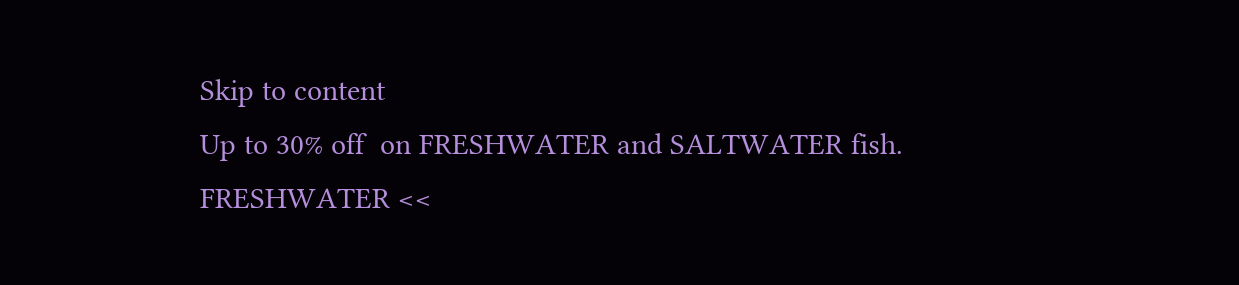Skip to content
Up to 30% off  on FRESHWATER and SALTWATER fish.
FRESHWATER <<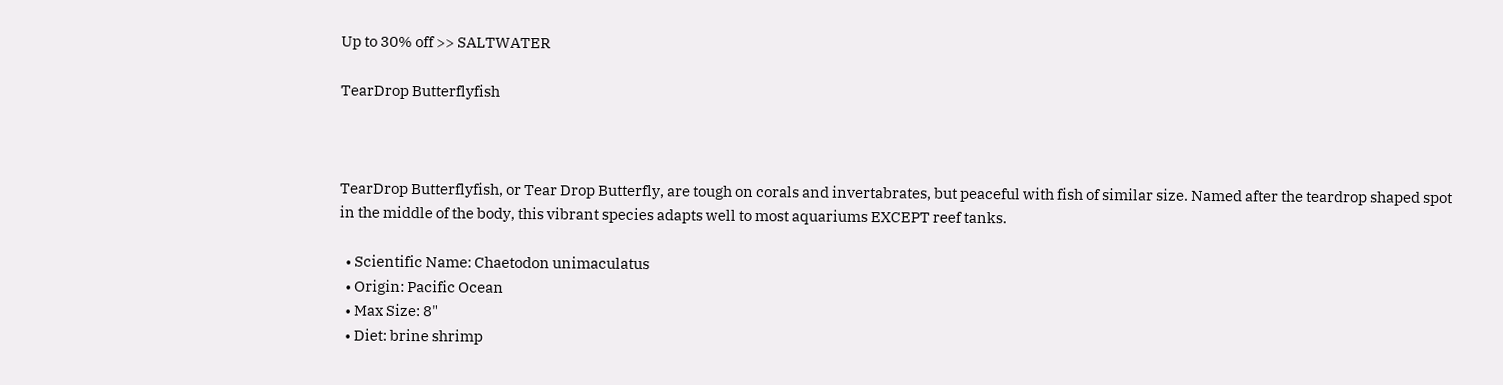Up to 30% off >> SALTWATER

TearDrop Butterflyfish



TearDrop Butterflyfish, or Tear Drop Butterfly, are tough on corals and invertabrates, but peaceful with fish of similar size. Named after the teardrop shaped spot in the middle of the body, this vibrant species adapts well to most aquariums EXCEPT reef tanks.

  • Scientific Name: Chaetodon unimaculatus
  • Origin: Pacific Ocean
  • Max Size: 8"
  • Diet: brine shrimp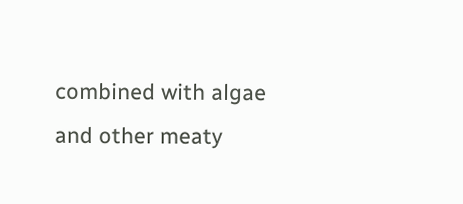combined with algae and other meaty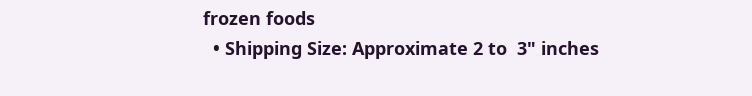frozen foods
  • Shipping Size: Approximate 2 to  3" inches